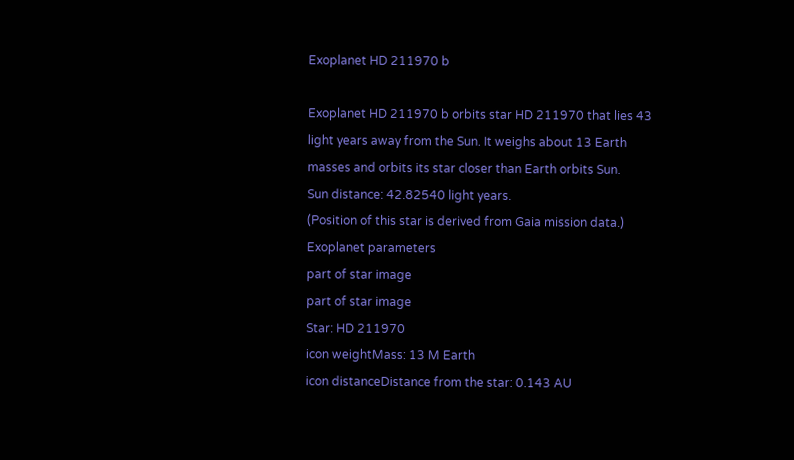Exoplanet HD 211970 b

Exoplanet HD 211970 b orbits star HD 211970 that lies 43 light years away from the Sun. It weighs about 13 Earth masses and orbits its star closer than Earth orbits Sun.
Sun distance: 42.82540 light years.
(Position of this star is derived from Gaia mission data.)
Exoplanet parameters
part of star image
part of star image
Star: HD 211970
icon weightMass: 13 M Earth
icon distanceDistance from the star: 0.143 AU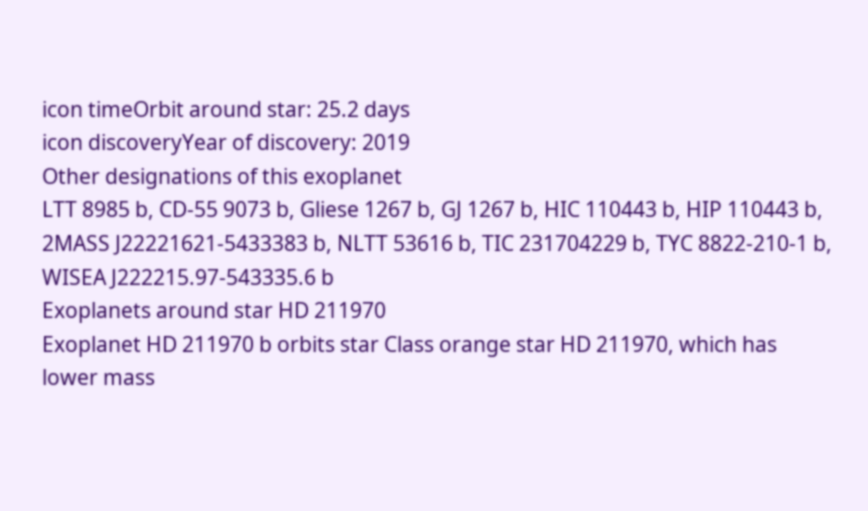icon timeOrbit around star: 25.2 days
icon discoveryYear of discovery: 2019
Other designations of this exoplanet
LTT 8985 b, CD-55 9073 b, Gliese 1267 b, GJ 1267 b, HIC 110443 b, HIP 110443 b, 2MASS J22221621-5433383 b, NLTT 53616 b, TIC 231704229 b, TYC 8822-210-1 b, WISEA J222215.97-543335.6 b
Exoplanets around star HD 211970
Exoplanet HD 211970 b orbits star Class orange star HD 211970, which has lower mass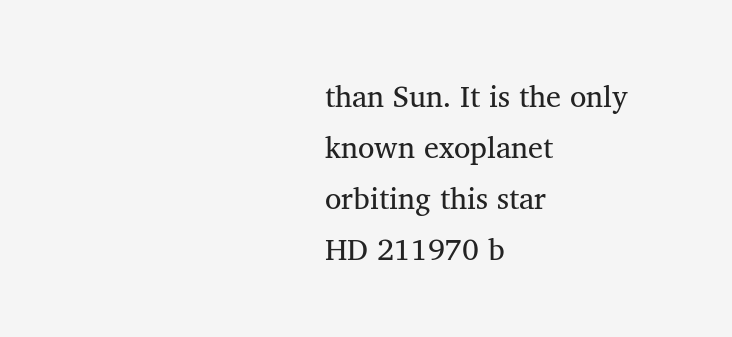than Sun. It is the only known exoplanet orbiting this star
HD 211970 b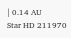| 0.14 AU
Star HD 211970